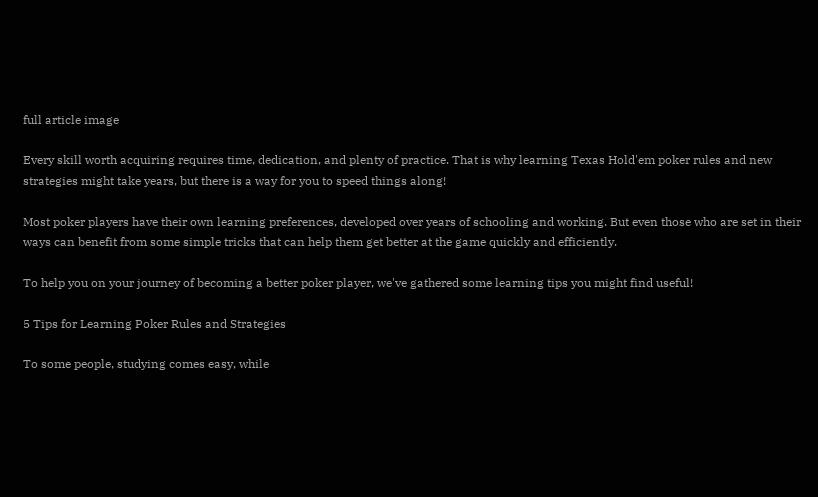full article image

Every skill worth acquiring requires time, dedication, and plenty of practice. That is why learning Texas Hold'em poker rules and new strategies might take years, but there is a way for you to speed things along!

Most poker players have their own learning preferences, developed over years of schooling and working. But even those who are set in their ways can benefit from some simple tricks that can help them get better at the game quickly and efficiently.

To help you on your journey of becoming a better poker player, we've gathered some learning tips you might find useful!

5 Tips for Learning Poker Rules and Strategies

To some people, studying comes easy, while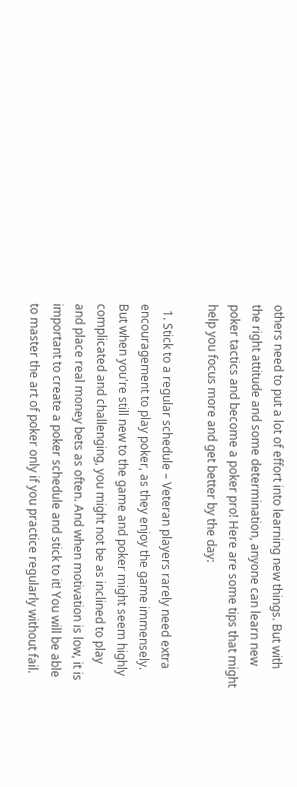others need to put a lot of effort into learning new things. But with the right attitude and some determination, anyone can learn new poker tactics and become a poker pro! Here are some tips that might help you focus more and get better by the day:

  1. Stick to a regular schedule – Veteran players rarely need extra encouragement to play poker, as they enjoy the game immensely. But when you're still new to the game and poker might seem highly complicated and challenging, you might not be as inclined to play and place real money bets as often. And when motivation is low, it is important to create a poker schedule and stick to it! You will be able to master the art of poker only if you practice regularly without fail.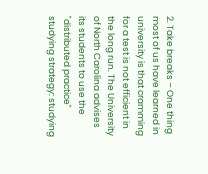2. Take breaks – One thing most of us have learned in university is that cramming for a test is not efficient in the long run. The University of North Carolina advises its students to use the "distributed practice" studying strategy: studying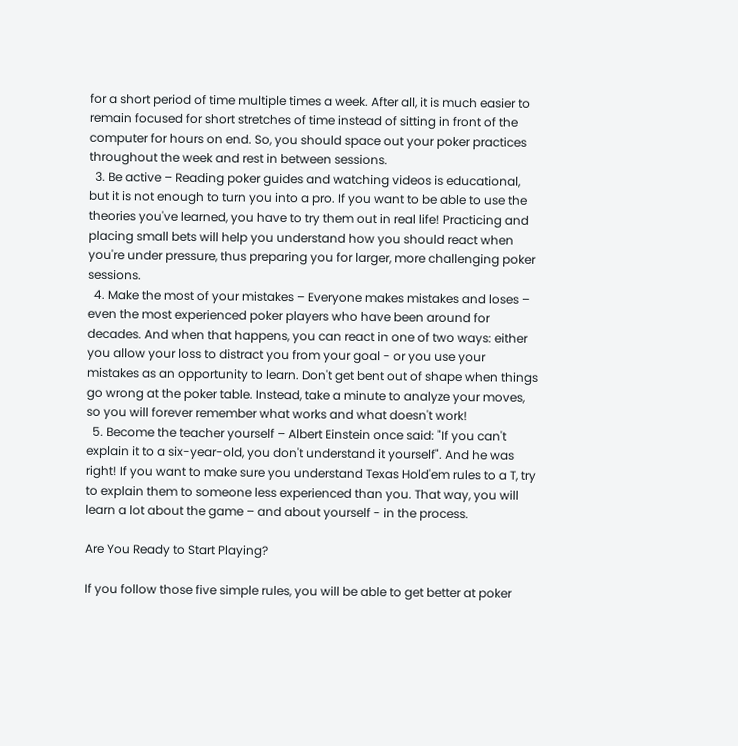for a short period of time multiple times a week. After all, it is much easier to remain focused for short stretches of time instead of sitting in front of the computer for hours on end. So, you should space out your poker practices throughout the week and rest in between sessions.
  3. Be active – Reading poker guides and watching videos is educational, but it is not enough to turn you into a pro. If you want to be able to use the theories you've learned, you have to try them out in real life! Practicing and placing small bets will help you understand how you should react when you're under pressure, thus preparing you for larger, more challenging poker sessions.
  4. Make the most of your mistakes – Everyone makes mistakes and loses – even the most experienced poker players who have been around for decades. And when that happens, you can react in one of two ways: either you allow your loss to distract you from your goal - or you use your mistakes as an opportunity to learn. Don't get bent out of shape when things go wrong at the poker table. Instead, take a minute to analyze your moves, so you will forever remember what works and what doesn't work!
  5. Become the teacher yourself – Albert Einstein once said: "If you can't explain it to a six-year-old, you don't understand it yourself". And he was right! If you want to make sure you understand Texas Hold'em rules to a T, try to explain them to someone less experienced than you. That way, you will learn a lot about the game – and about yourself - in the process.

Are You Ready to Start Playing?

If you follow those five simple rules, you will be able to get better at poker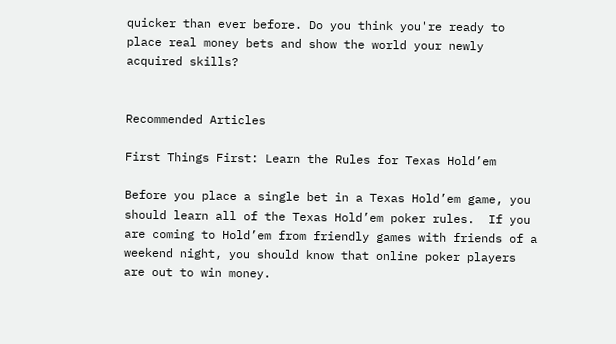quicker than ever before. Do you think you're ready to place real money bets and show the world your newly acquired skills?


Recommended Articles

First Things First: Learn the Rules for Texas Hold’em

Before you place a single bet in a Texas Hold’em game, you should learn all of the Texas Hold’em poker rules.  If you are coming to Hold’em from friendly games with friends of a weekend night, you should know that online poker players are out to win money.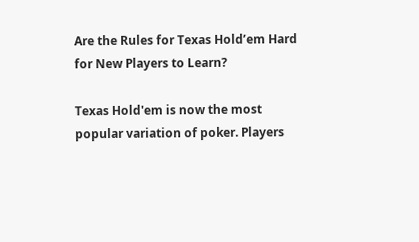Are the Rules for Texas Hold’em Hard for New Players to Learn?

Texas Hold'em is now the most popular variation of poker. Players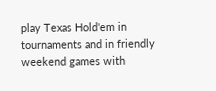play Texas Hold'em in tournaments and in friendly weekend games with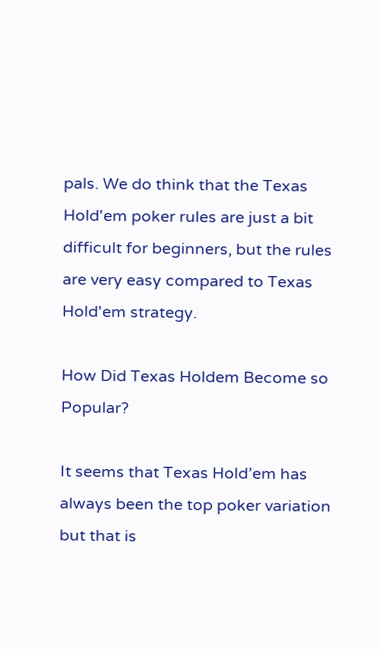pals. We do think that the Texas Hold'em poker rules are just a bit difficult for beginners, but the rules are very easy compared to Texas Hold'em strategy.

How Did Texas Holdem Become so Popular?

It seems that Texas Hold’em has always been the top poker variation but that is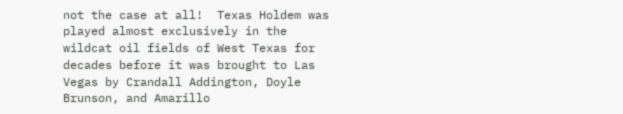not the case at all!  Texas Holdem was played almost exclusively in the wildcat oil fields of West Texas for decades before it was brought to Las Vegas by Crandall Addington, Doyle Brunson, and Amarillo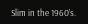Slim in the 1960’s.